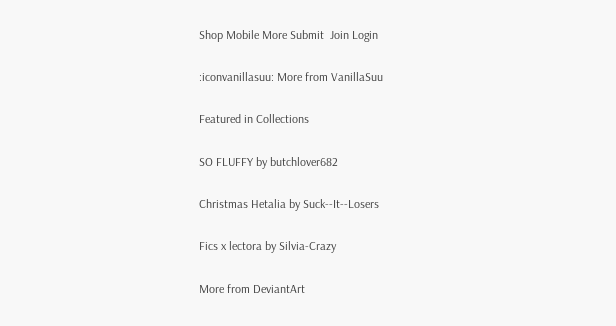Shop Mobile More Submit  Join Login

:iconvanillasuu: More from VanillaSuu

Featured in Collections

SO FLUFFY by butchlover682

Christmas Hetalia by Suck--It--Losers

Fics x lectora by Silvia-Crazy

More from DeviantArt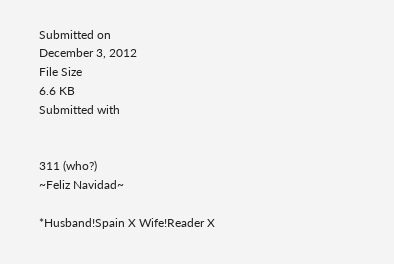Submitted on
December 3, 2012
File Size
6.6 KB
Submitted with


311 (who?)
~Feliz Navidad~

*Husband!Spain X Wife!Reader X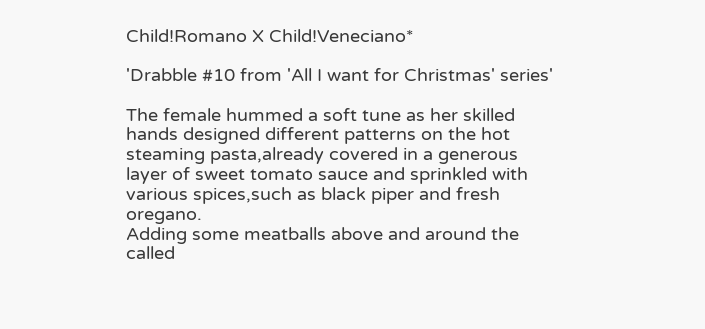Child!Romano X Child!Veneciano*

'Drabble #10 from 'All I want for Christmas' series'

The female hummed a soft tune as her skilled hands designed different patterns on the hot steaming pasta,already covered in a generous layer of sweet tomato sauce and sprinkled with various spices,such as black piper and fresh oregano.
Adding some meatballs above and around the called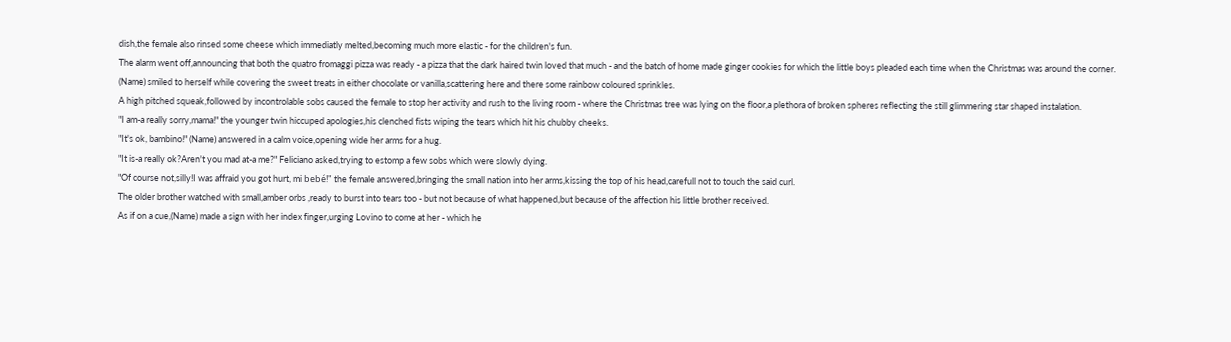dish,the female also rinsed some cheese which immediatly melted,becoming much more elastic - for the children's fun.
The alarm went off,announcing that both the quatro fromaggi pizza was ready - a pizza that the dark haired twin loved that much - and the batch of home made ginger cookies for which the little boys pleaded each time when the Christmas was around the corner.
(Name) smiled to herself while covering the sweet treats in either chocolate or vanilla,scattering here and there some rainbow coloured sprinkles.
A high pitched squeak,followed by incontrolable sobs caused the female to stop her activity and rush to the living room - where the Christmas tree was lying on the floor,a plethora of broken spheres reflecting the still glimmering star shaped instalation.
"I am-a really sorry,mama!" the younger twin hiccuped apologies,his clenched fists wiping the tears which hit his chubby cheeks.
"It's ok, bambino!" (Name) answered in a calm voice,opening wide her arms for a hug.
"It is-a really ok?Aren't you mad at-a me?" Feliciano asked,trying to estomp a few sobs which were slowly dying.
"Of course not,silly!I was affraid you got hurt, mi bebé!" the female answered,bringing the small nation into her arms,kissing the top of his head,carefull not to touch the said curl.
The older brother watched with small,amber orbs ,ready to burst into tears too - but not because of what happened,but because of the affection his little brother received.
As if on a cue,(Name) made a sign with her index finger,urging Lovino to come at her - which he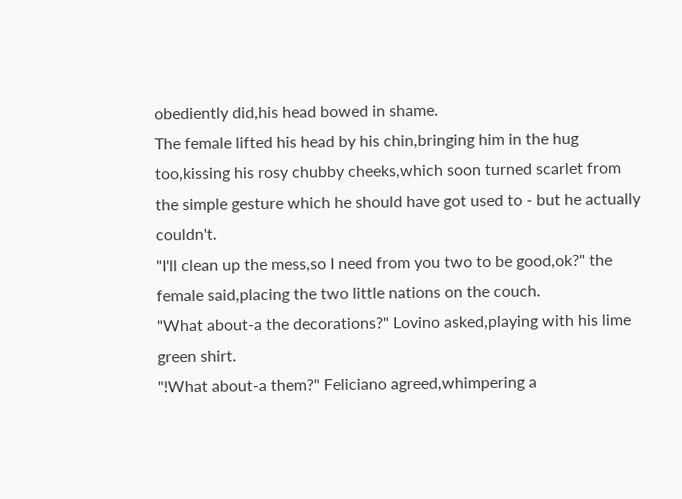obediently did,his head bowed in shame.
The female lifted his head by his chin,bringing him in the hug too,kissing his rosy chubby cheeks,which soon turned scarlet from the simple gesture which he should have got used to - but he actually couldn't.
"I'll clean up the mess,so I need from you two to be good,ok?" the female said,placing the two little nations on the couch.
"What about-a the decorations?" Lovino asked,playing with his lime green shirt.
"!What about-a them?" Feliciano agreed,whimpering a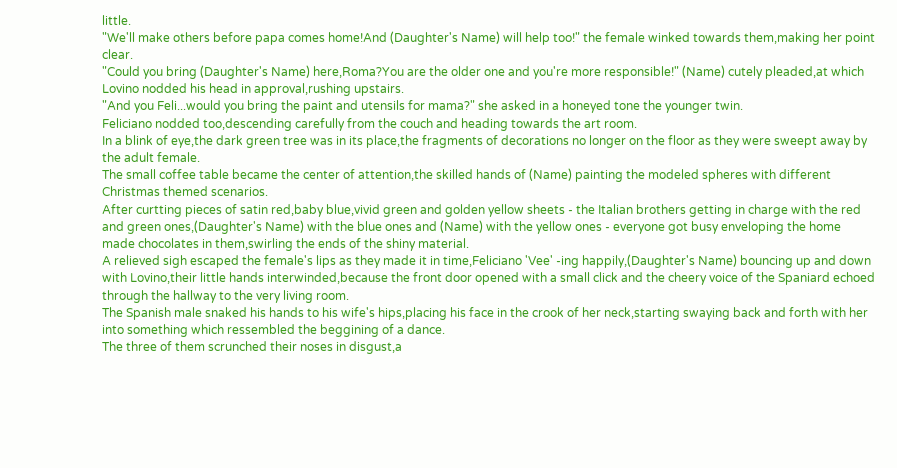little.
"We'll make others before papa comes home!And (Daughter's Name) will help too!" the female winked towards them,making her point clear.
"Could you bring (Daughter's Name) here,Roma?You are the older one and you're more responsible!" (Name) cutely pleaded,at which Lovino nodded his head in approval,rushing upstairs.
"And you Feli...would you bring the paint and utensils for mama?" she asked in a honeyed tone the younger twin.
Feliciano nodded too,descending carefully from the couch and heading towards the art room.
In a blink of eye,the dark green tree was in its place,the fragments of decorations no longer on the floor as they were sweept away by the adult female.
The small coffee table became the center of attention,the skilled hands of (Name) painting the modeled spheres with different Christmas themed scenarios.
After curtting pieces of satin red,baby blue,vivid green and golden yellow sheets - the Italian brothers getting in charge with the red and green ones,(Daughter's Name) with the blue ones and (Name) with the yellow ones - everyone got busy enveloping the home made chocolates in them,swirling the ends of the shiny material.
A relieved sigh escaped the female's lips as they made it in time,Feliciano 'Vee' -ing happily,(Daughter's Name) bouncing up and down with Lovino,their little hands interwinded,because the front door opened with a small click and the cheery voice of the Spaniard echoed through the hallway to the very living room.
The Spanish male snaked his hands to his wife's hips,placing his face in the crook of her neck,starting swaying back and forth with her into something which ressembled the beggining of a dance.
The three of them scrunched their noses in disgust,a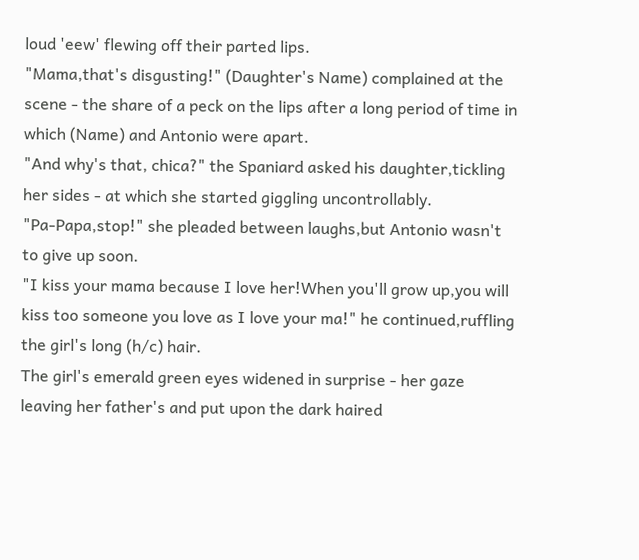loud 'eew' flewing off their parted lips.
"Mama,that's disgusting!" (Daughter's Name) complained at the scene - the share of a peck on the lips after a long period of time in which (Name) and Antonio were apart.
"And why's that, chica?" the Spaniard asked his daughter,tickling her sides - at which she started giggling uncontrollably.
"Pa-Papa,stop!" she pleaded between laughs,but Antonio wasn't to give up soon.
"I kiss your mama because I love her!When you'll grow up,you will kiss too someone you love as I love your ma!" he continued,ruffling the girl's long (h/c) hair.
The girl's emerald green eyes widened in surprise - her gaze leaving her father's and put upon the dark haired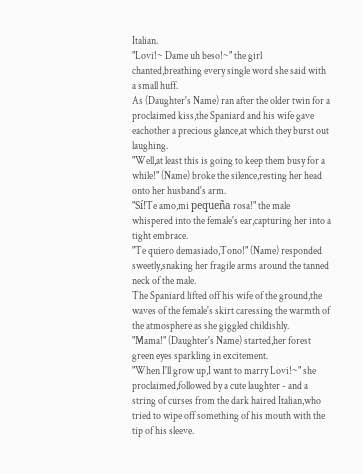Italian.
"Lovi!~ Dame uh beso!~" the girl chanted,breathing every single word she said with a small huff.
As (Daughter's Name) ran after the older twin for a proclaimed kiss,the Spaniard and his wife gave eachother a precious glance,at which they burst out laughing.
"Well,at least this is going to keep them busy for a while!" (Name) broke the silence,resting her head onto her husband's arm.
"Sí!Te amo,mi pequeña rosa!" the male whispered into the female's ear,capturing her into a tight embrace.
"Te quiero demasiado,Tono!" (Name) responded sweetly,snaking her fragile arms around the tanned neck of the male.
The Spaniard lifted off his wife of the ground,the waves of the female's skirt caressing the warmth of the atmosphere as she giggled childishly.
"Mama!" (Daughter's Name) started,her forest green eyes sparkling in excitement.
"When I'll grow up,I want to marry Lovi!~" she proclaimed,followed by a cute laughter - and a string of curses from the dark haired Italian,who tried to wipe off something of his mouth with the tip of his sleeve.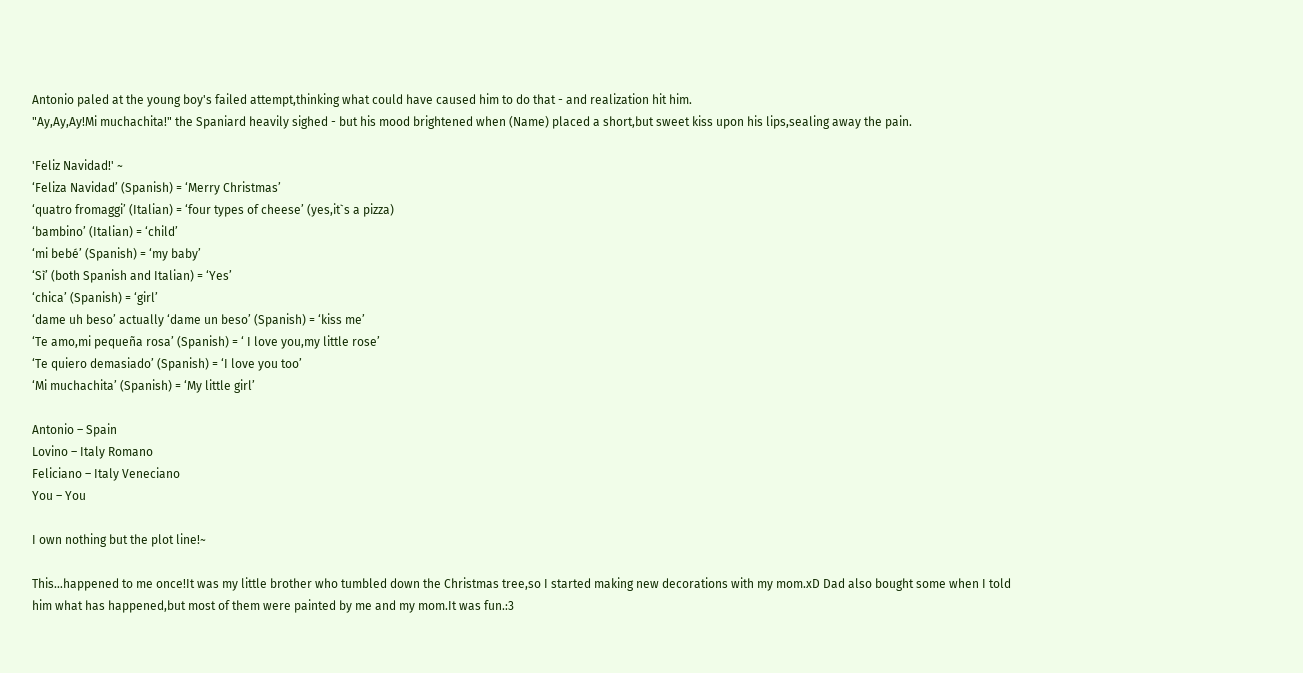Antonio paled at the young boy's failed attempt,thinking what could have caused him to do that - and realization hit him.
"Ay,Ay,Ay!Mi muchachita!" the Spaniard heavily sighed - but his mood brightened when (Name) placed a short,but sweet kiss upon his lips,sealing away the pain.

'Feliz Navidad!' ~
‘Feliza Navidad’ (Spanish) = ‘Merry Christmas’
‘quatro fromaggi’ (Italian) = ‘four types of cheese’ (yes,it`s a pizza)
‘bambino’ (Italian) = ‘child’
‘mi bebé’ (Spanish) = ‘my baby’
‘Sì’ (both Spanish and Italian) = ‘Yes’
‘chica’ (Spanish) = ‘girl’
‘dame uh beso’ actually ‘dame un beso’ (Spanish) = ‘kiss me’
‘Te amo,mi pequeña rosa’ (Spanish) = ‘ I love you,my little rose’
‘Te quiero demasiado’ (Spanish) = ‘I love you too’
‘Mi muchachita’ (Spanish) = ‘My little girl’

Antonio – Spain
Lovino – Italy Romano
Feliciano – Italy Veneciano
You – You

I own nothing but the plot line!~

This…happened to me once!It was my little brother who tumbled down the Christmas tree,so I started making new decorations with my mom.xD Dad also bought some when I told him what has happened,but most of them were painted by me and my mom.It was fun.:3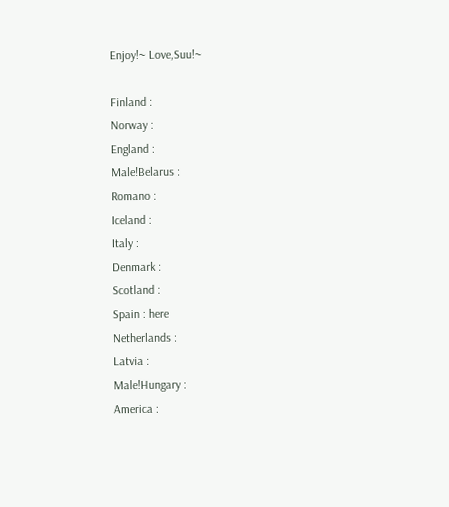Enjoy!~ Love,Suu!~

Finland :
Norway :
England :
Male!Belarus :
Romano :
Iceland :
Italy :
Denmark :
Scotland :
Spain : here
Netherlands :
Latvia :
Male!Hungary :
America :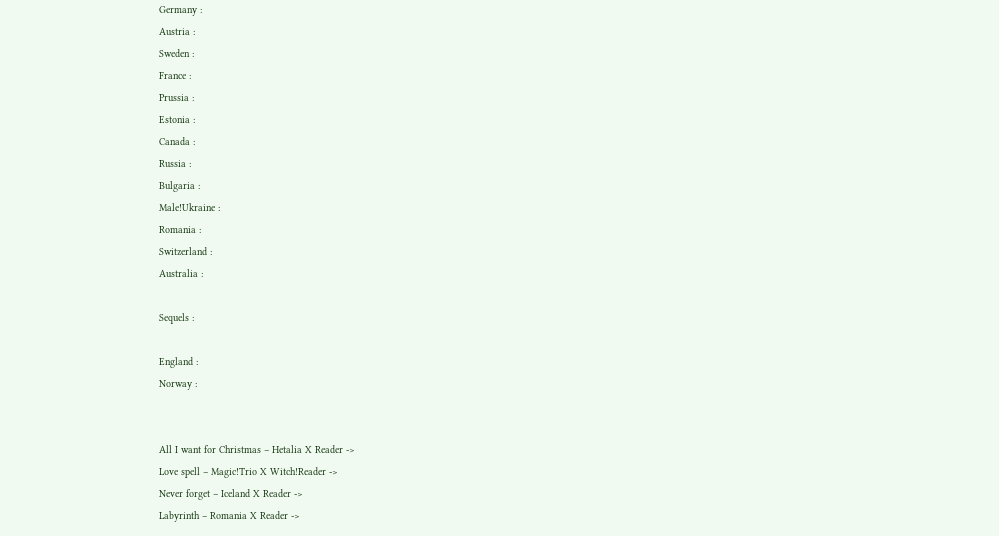Germany :
Austria :
Sweden :
France :
Prussia :
Estonia :
Canada :
Russia :
Bulgaria :
Male!Ukraine :
Romania :
Switzerland :
Australia :

Sequels :

England :
Norway :


All I want for Christmas – Hetalia X Reader ->
Love spell – Magic!Trio X Witch!Reader ->
Never forget – Iceland X Reader ->
Labyrinth – Romania X Reader ->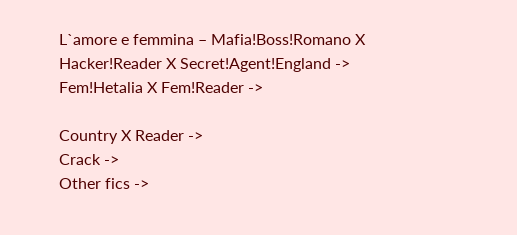L`amore e femmina – Mafia!Boss!Romano X Hacker!Reader X Secret!Agent!England ->
Fem!Hetalia X Fem!Reader ->

Country X Reader ->
Crack ->
Other fics ->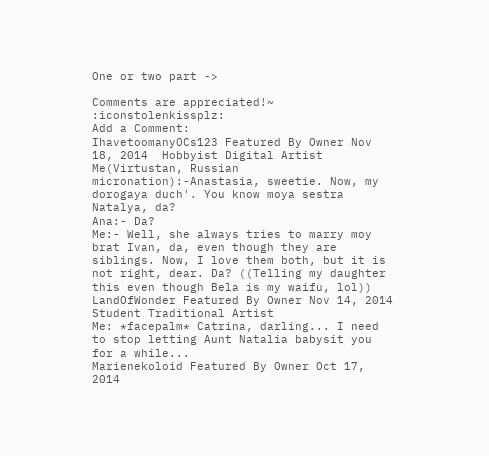One or two part ->

Comments are appreciated!~ :iconstolenkissplz:
Add a Comment:
IhavetoomanyOCs123 Featured By Owner Nov 18, 2014  Hobbyist Digital Artist
Me(Virtustan, Russian micronation):-Anastasia, sweetie. Now, my dorogaya duch'. You know moya sestra Natalya, da?
Ana:- Da?
Me:- Well, she always tries to marry moy brat Ivan, da, even though they are siblings. Now, I love them both, but it is not right, dear. Da? ((Telling my daughter this even though Bela is my waifu, lol))
LandOfWonder Featured By Owner Nov 14, 2014  Student Traditional Artist
Me: *facepalm* Catrina, darling... I need to stop letting Aunt Natalia babysit you for a while...
Marienekoloid Featured By Owner Oct 17, 2014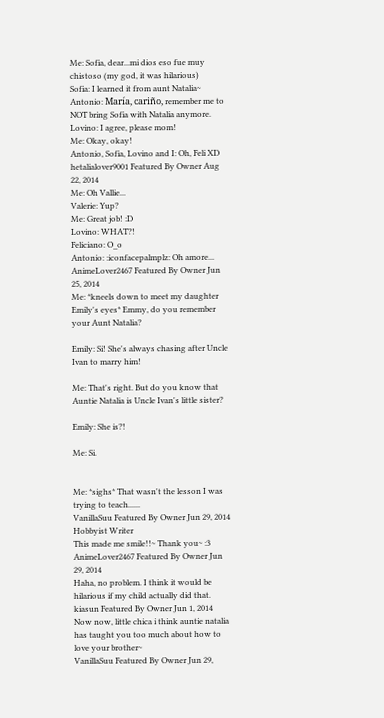Me: Sofia, dear...mi dios eso fue muy chistoso (my god, it was hilarious)
Sofia: I learned it from aunt Natalia~
Antonio: María, cariño, remember me to NOT bring Sofia with Natalia anymore.
Lovino: I agree, please mom!
Me: Okay, okay!
Antonio, Sofia, Lovino and I: Oh, Feli XD
hetalialover9001 Featured By Owner Aug 22, 2014
Me: Oh Vallie...
Valerie: Yup?
Me: Great job! :D
Lovino: WHAT?!
Feliciano: O_o
Antonio: :iconfacepalmplz: Oh amore...
AnimeLover2467 Featured By Owner Jun 25, 2014
Me: *kneels down to meet my daughter Emily's eyes* Emmy, do you remember your Aunt Natalia?

Emily: Si! She's always chasing after Uncle Ivan to marry him!

Me: That's right. But do you know that Auntie Natalia is Uncle Ivan's little sister?

Emily: She is?!

Me: Si.


Me: *sighs* That wasn't the lesson I was trying to teach......
VanillaSuu Featured By Owner Jun 29, 2014  Hobbyist Writer
This made me smile!!~ Thank you~ :3
AnimeLover2467 Featured By Owner Jun 29, 2014
Haha, no problem. I think it would be hilarious if my child actually did that.
kiasun Featured By Owner Jun 1, 2014
Now now, little chica i think auntie natalia has taught you too much about how to love your brother~
VanillaSuu Featured By Owner Jun 29,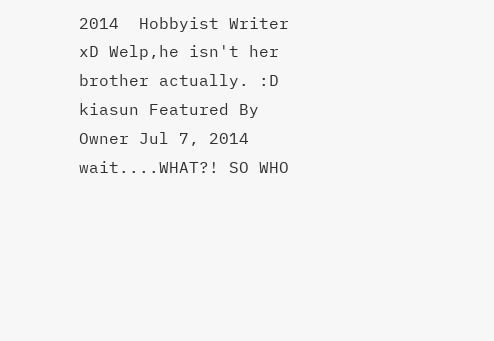2014  Hobbyist Writer
xD Welp,he isn't her brother actually. :D
kiasun Featured By Owner Jul 7, 2014
wait....WHAT?! SO WHO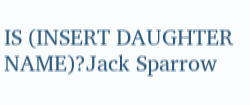IS (INSERT DAUGHTER NAME)?Jack Sparrow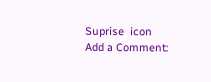Suprise  icon
Add a Comment: